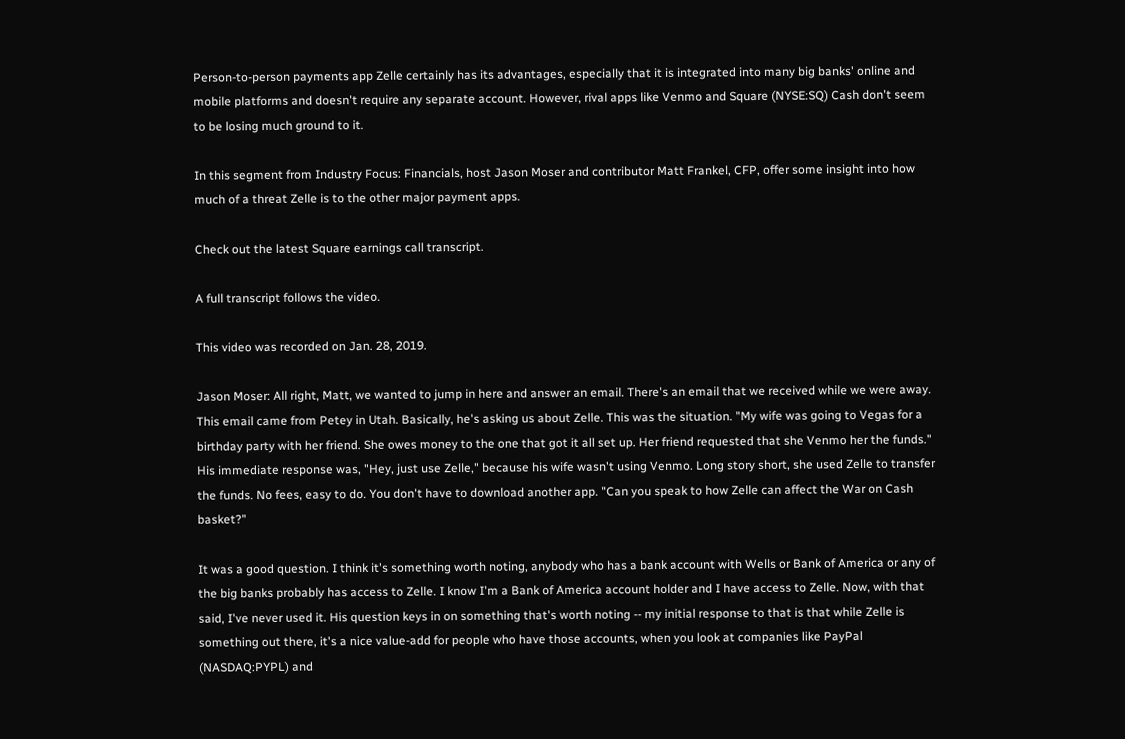Person-to-person payments app Zelle certainly has its advantages, especially that it is integrated into many big banks' online and mobile platforms and doesn't require any separate account. However, rival apps like Venmo and Square (NYSE:SQ) Cash don't seem to be losing much ground to it.

In this segment from Industry Focus: Financials, host Jason Moser and contributor Matt Frankel, CFP, offer some insight into how much of a threat Zelle is to the other major payment apps.

Check out the latest Square earnings call transcript.

A full transcript follows the video.

This video was recorded on Jan. 28, 2019.

Jason Moser: All right, Matt, we wanted to jump in here and answer an email. There's an email that we received while we were away. This email came from Petey in Utah. Basically, he's asking us about Zelle. This was the situation. "My wife was going to Vegas for a birthday party with her friend. She owes money to the one that got it all set up. Her friend requested that she Venmo her the funds." His immediate response was, "Hey, just use Zelle," because his wife wasn't using Venmo. Long story short, she used Zelle to transfer the funds. No fees, easy to do. You don't have to download another app. "Can you speak to how Zelle can affect the War on Cash basket?"

It was a good question. I think it's something worth noting, anybody who has a bank account with Wells or Bank of America or any of the big banks probably has access to Zelle. I know I'm a Bank of America account holder and I have access to Zelle. Now, with that said, I've never used it. His question keys in on something that's worth noting -- my initial response to that is that while Zelle is something out there, it's a nice value-add for people who have those accounts, when you look at companies like PayPal (NASDAQ:PYPL) and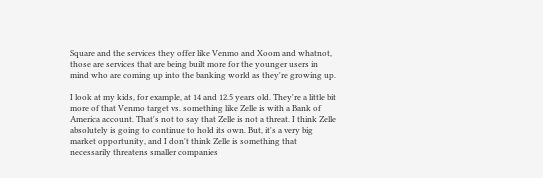Square and the services they offer like Venmo and Xoom and whatnot, those are services that are being built more for the younger users in mind who are coming up into the banking world as they're growing up.

I look at my kids, for example, at 14 and 12.5 years old. They're a little bit more of that Venmo target vs. something like Zelle is with a Bank of America account. That's not to say that Zelle is not a threat. I think Zelle absolutely is going to continue to hold its own. But, it's a very big market opportunity, and I don't think Zelle is something that necessarily threatens smaller companies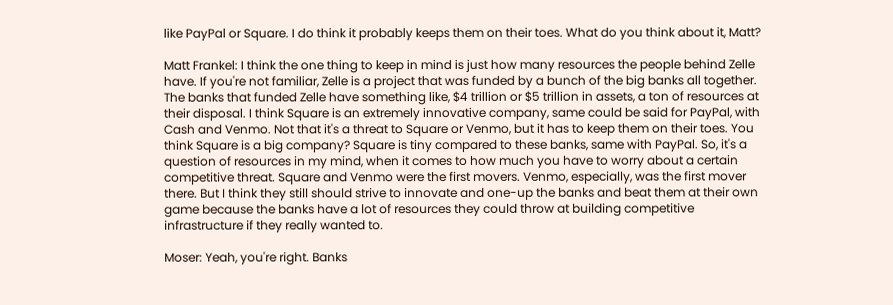like PayPal or Square. I do think it probably keeps them on their toes. What do you think about it, Matt?

Matt Frankel: I think the one thing to keep in mind is just how many resources the people behind Zelle have. If you're not familiar, Zelle is a project that was funded by a bunch of the big banks all together. The banks that funded Zelle have something like, $4 trillion or $5 trillion in assets, a ton of resources at their disposal. I think Square is an extremely innovative company, same could be said for PayPal, with Cash and Venmo. Not that it's a threat to Square or Venmo, but it has to keep them on their toes. You think Square is a big company? Square is tiny compared to these banks, same with PayPal. So, it's a question of resources in my mind, when it comes to how much you have to worry about a certain competitive threat. Square and Venmo were the first movers. Venmo, especially, was the first mover there. But I think they still should strive to innovate and one-up the banks and beat them at their own game because the banks have a lot of resources they could throw at building competitive infrastructure if they really wanted to.

Moser: Yeah, you're right. Banks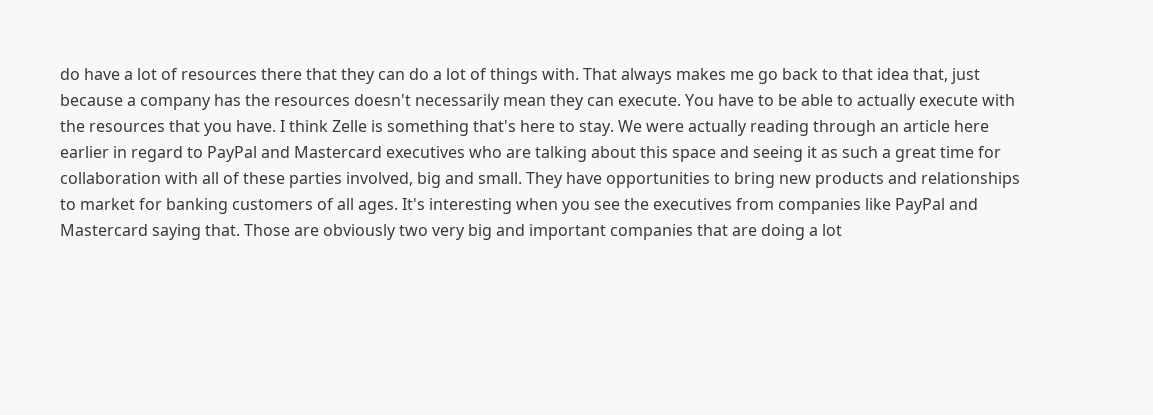do have a lot of resources there that they can do a lot of things with. That always makes me go back to that idea that, just because a company has the resources doesn't necessarily mean they can execute. You have to be able to actually execute with the resources that you have. I think Zelle is something that's here to stay. We were actually reading through an article here earlier in regard to PayPal and Mastercard executives who are talking about this space and seeing it as such a great time for collaboration with all of these parties involved, big and small. They have opportunities to bring new products and relationships to market for banking customers of all ages. It's interesting when you see the executives from companies like PayPal and Mastercard saying that. Those are obviously two very big and important companies that are doing a lot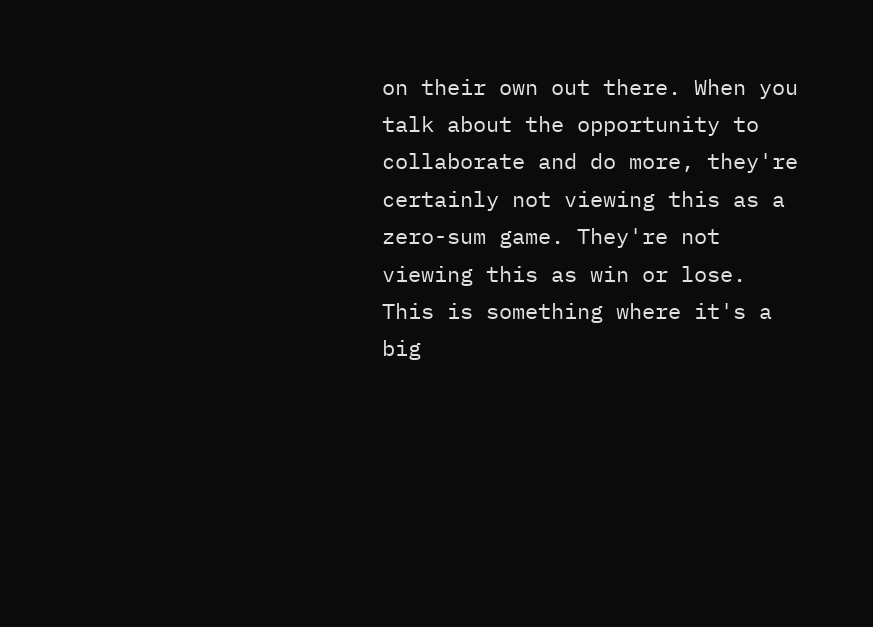on their own out there. When you talk about the opportunity to collaborate and do more, they're certainly not viewing this as a zero-sum game. They're not viewing this as win or lose. This is something where it's a big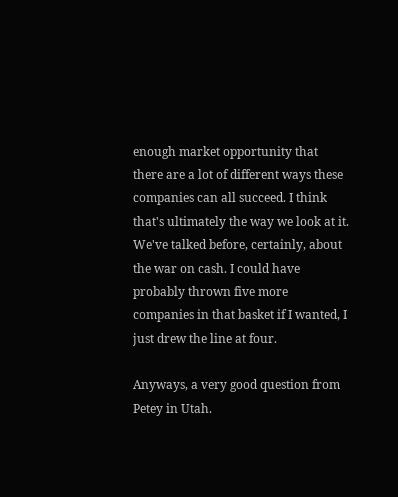enough market opportunity that there are a lot of different ways these companies can all succeed. I think that's ultimately the way we look at it. We've talked before, certainly, about the war on cash. I could have probably thrown five more companies in that basket if I wanted, I just drew the line at four.

Anyways, a very good question from Petey in Utah.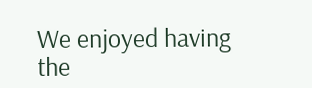We enjoyed having the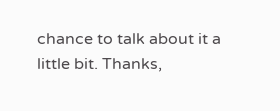chance to talk about it a little bit. Thanks,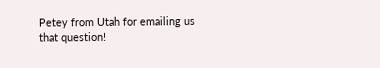Petey from Utah for emailing us that question!